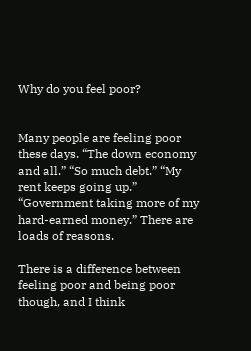Why do you feel poor?


Many people are feeling poor these days. “The down economy and all.” “So much debt.” “My rent keeps going up.” “Government taking more of my hard-earned money.” There are loads of reasons.

There is a difference between feeling poor and being poor though, and I think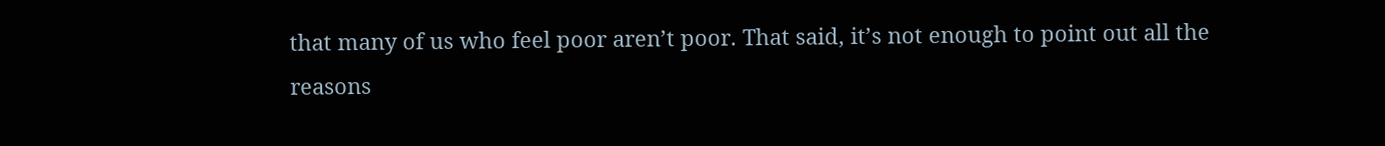that many of us who feel poor aren’t poor. That said, it’s not enough to point out all the reasons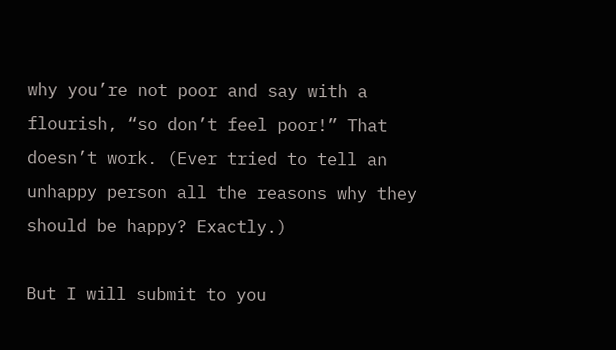why you’re not poor and say with a flourish, “so don’t feel poor!” That doesn’t work. (Ever tried to tell an unhappy person all the reasons why they should be happy? Exactly.)

But I will submit to you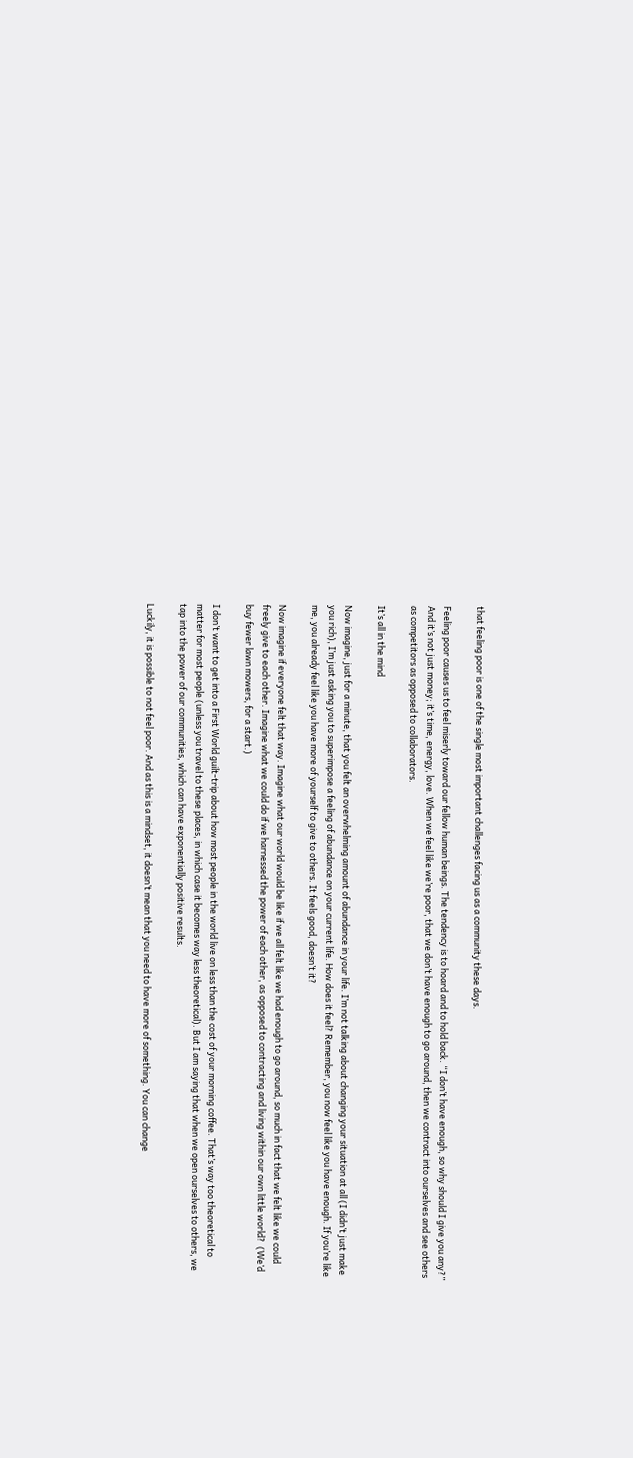that feeling poor is one of the single most important challenges facing us as a community these days.

Feeling poor causes us to feel miserly toward our fellow human beings. The tendency is to hoard and to hold back. “I don’t have enough, so why should I give you any?” And it’s not just money; it’s time, energy, love. When we feel like we’re poor, that we don’t have enough to go around, then we contract into ourselves and see others as competitors as opposed to collaborators.

It’s all in the mind

Now imagine, just for a minute, that you felt an overwhelming amount of abundance in your life. I’m not talking about changing your situation at all (I didn’t just make you rich), I’m just asking you to superimpose a feeling of abundance on your current life. How does it feel? Remember, you now feel like you have enough. If you’re like me, you already feel like you have more of yourself to give to others. It feels good, doesn’t it?

Now imagine if everyone felt that way. Imagine what our world would be like if we all felt like we had enough to go around, so much in fact that we felt like we could freely give to each other. Imagine what we could do if we harnessed the power of each other, as opposed to contracting and living within our own little world?  (We’d buy fewer lawn mowers, for a start.)

I don’t want to get into a First World guilt-trip about how most people in the world live on less than the cost of your morning coffee. That’s way too theoretical to matter for most people (unless you travel to these places, in which case it becomes way less theoretical). But I am saying that when we open ourselves to others, we tap into the power of our communities, which can have exponentially positive results.

Luckily, it is possible to not feel poor. And as this is a mindset, it doesn’t mean that you need to have more of something. You can change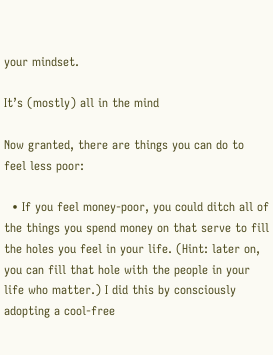your mindset.

It’s (mostly) all in the mind

Now granted, there are things you can do to feel less poor:

  • If you feel money-poor, you could ditch all of the things you spend money on that serve to fill the holes you feel in your life. (Hint: later on, you can fill that hole with the people in your life who matter.) I did this by consciously adopting a cool-free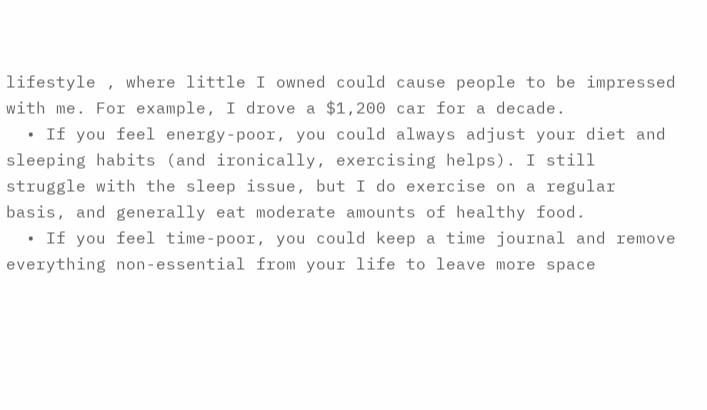lifestyle , where little I owned could cause people to be impressed with me. For example, I drove a $1,200 car for a decade.
  • If you feel energy-poor, you could always adjust your diet and sleeping habits (and ironically, exercising helps). I still struggle with the sleep issue, but I do exercise on a regular basis, and generally eat moderate amounts of healthy food.
  • If you feel time-poor, you could keep a time journal and remove everything non-essential from your life to leave more space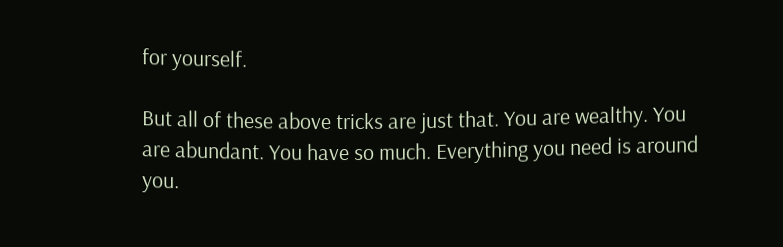for yourself.

But all of these above tricks are just that. You are wealthy. You are abundant. You have so much. Everything you need is around you.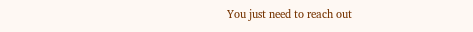You just need to reach out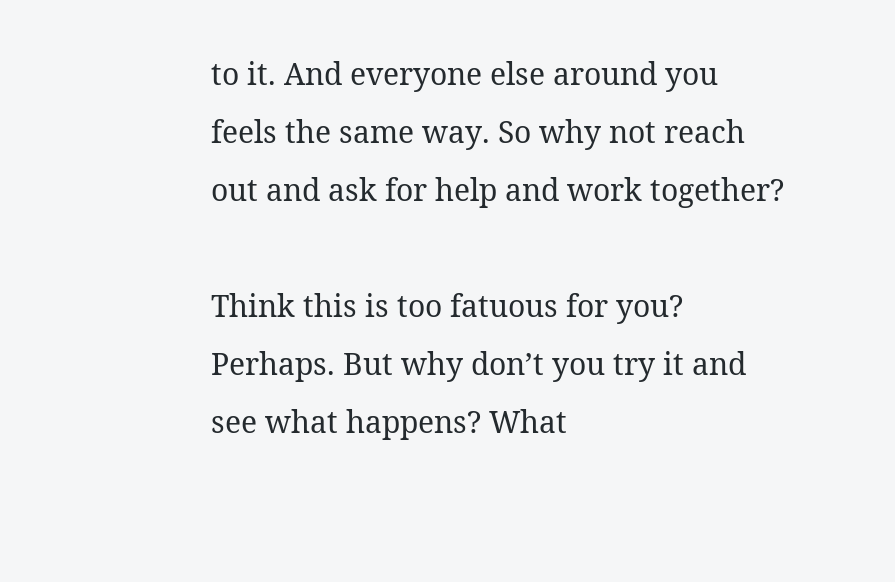to it. And everyone else around you feels the same way. So why not reach out and ask for help and work together?

Think this is too fatuous for you? Perhaps. But why don’t you try it and see what happens? What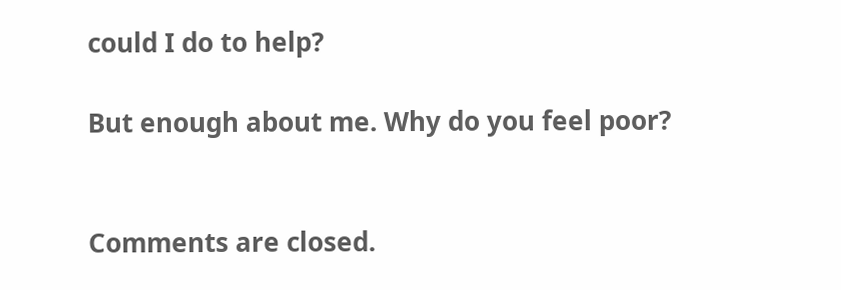could I do to help?

But enough about me. Why do you feel poor?


Comments are closed.